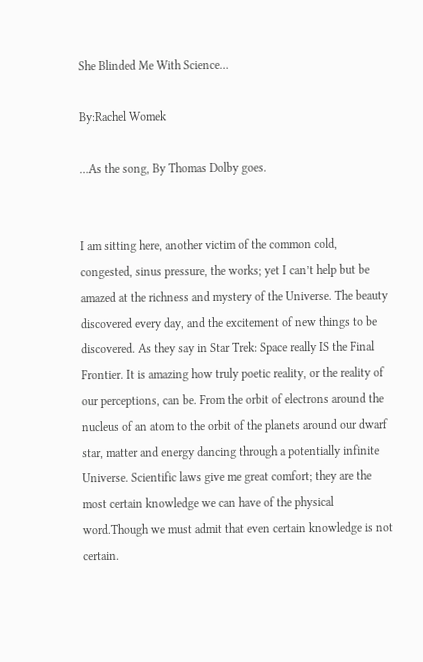She Blinded Me With Science…

By:Rachel Womek

…As the song, By Thomas Dolby goes.


I am sitting here, another victim of the common cold, congested, sinus pressure, the works; yet I can’t help but be amazed at the richness and mystery of the Universe. The beauty discovered every day, and the excitement of new things to be discovered. As they say in Star Trek: Space really IS the Final Frontier. It is amazing how truly poetic reality, or the reality of our perceptions, can be. From the orbit of electrons around the nucleus of an atom to the orbit of the planets around our dwarf star, matter and energy dancing through a potentially infinite Universe. Scientific laws give me great comfort; they are the most certain knowledge we can have of the physical word.Though we must admit that even certain knowledge is not certain.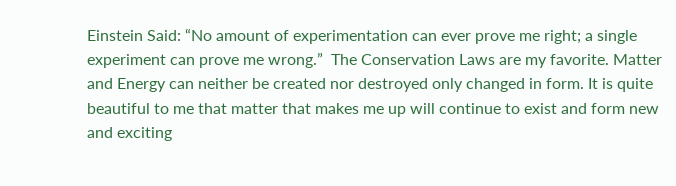Einstein Said: “No amount of experimentation can ever prove me right; a single experiment can prove me wrong.”  The Conservation Laws are my favorite. Matter and Energy can neither be created nor destroyed only changed in form. It is quite beautiful to me that matter that makes me up will continue to exist and form new and exciting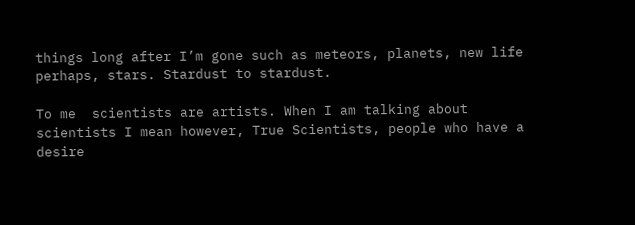things long after I’m gone such as meteors, planets, new life perhaps, stars. Stardust to stardust.

To me  scientists are artists. When I am talking about scientists I mean however, True Scientists, people who have a desire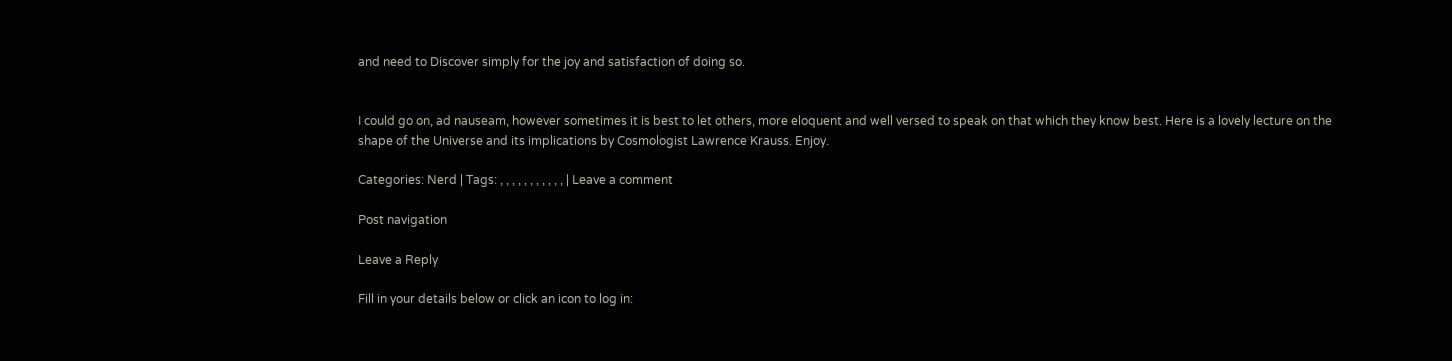and need to Discover simply for the joy and satisfaction of doing so.


I could go on, ad nauseam, however sometimes it is best to let others, more eloquent and well versed to speak on that which they know best. Here is a lovely lecture on the shape of the Universe and its implications by Cosmologist Lawrence Krauss. Enjoy.

Categories: Nerd | Tags: , , , , , , , , , , , | Leave a comment

Post navigation

Leave a Reply

Fill in your details below or click an icon to log in: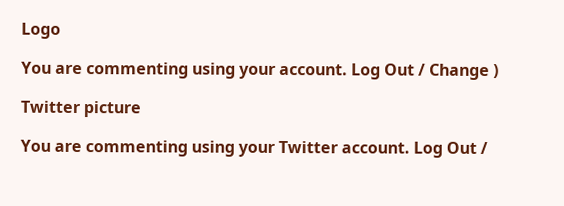Logo

You are commenting using your account. Log Out / Change )

Twitter picture

You are commenting using your Twitter account. Log Out /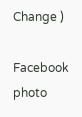Change )

Facebook photo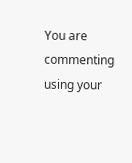You are commenting using your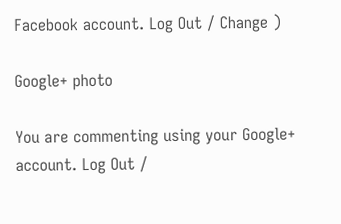Facebook account. Log Out / Change )

Google+ photo

You are commenting using your Google+ account. Log Out /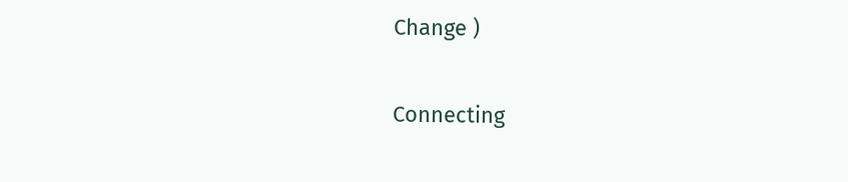Change )

Connecting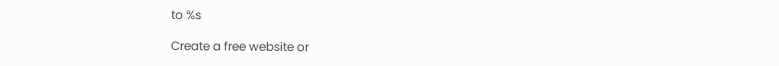to %s

Create a free website or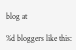blog at

%d bloggers like this: